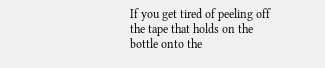If you get tired of peeling off the tape that holds on the bottle onto the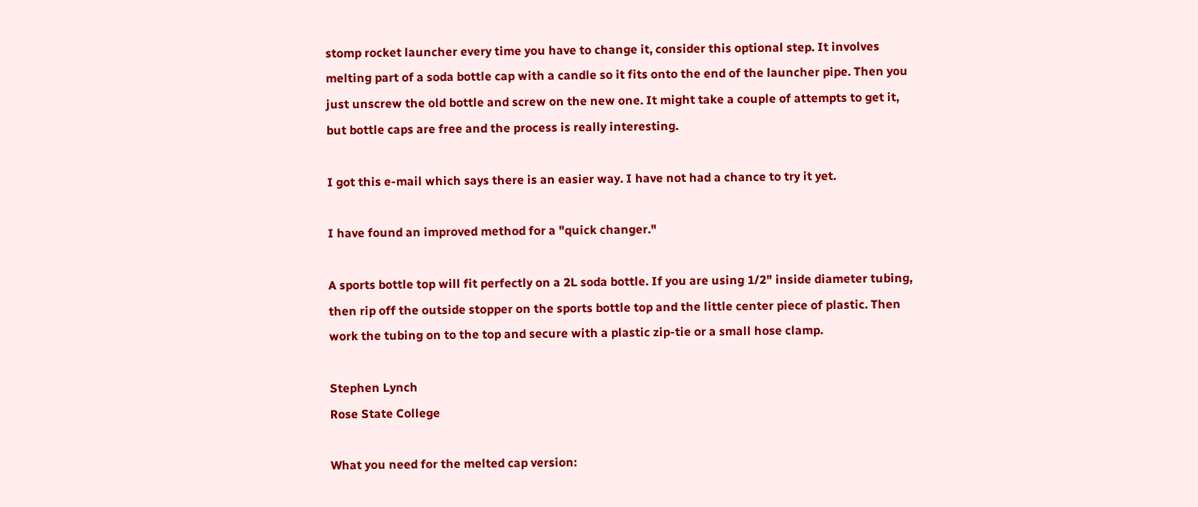stomp rocket launcher every time you have to change it, consider this optional step. It involves melting part of a soda bottle cap with a candle so it fits onto the end of the launcher pipe. Then you just unscrew the old bottle and screw on the new one. It might take a couple of attempts to get it, but bottle caps are free and the process is really interesting.

I got this e-mail which says there is an easier way. I have not had a chance to try it yet.

I have found an improved method for a "quick changer."

A sports bottle top will fit perfectly on a 2L soda bottle. If you are using 1/2" inside diameter tubing, then rip off the outside stopper on the sports bottle top and the little center piece of plastic. Then work the tubing on to the top and secure with a plastic zip-tie or a small hose clamp.

Stephen Lynch
Rose State College

What you need for the melted cap version: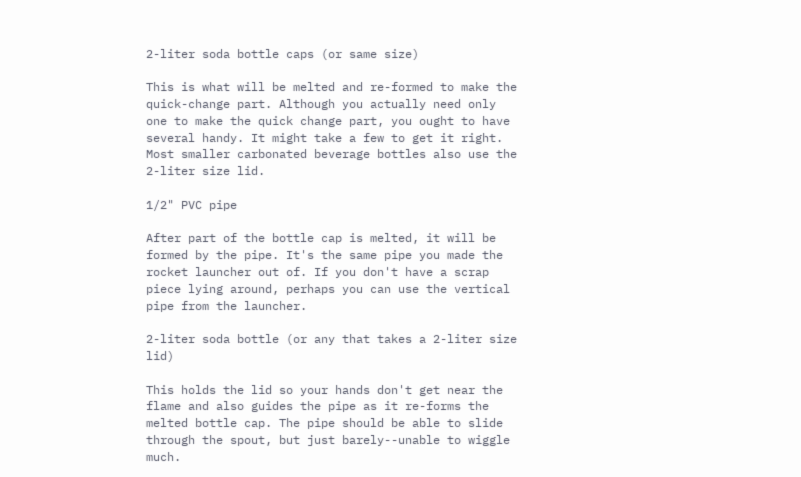2-liter soda bottle caps (or same size)

This is what will be melted and re-formed to make the quick-change part. Although you actually need only one to make the quick change part, you ought to have several handy. It might take a few to get it right. Most smaller carbonated beverage bottles also use the 2-liter size lid.

1/2" PVC pipe

After part of the bottle cap is melted, it will be formed by the pipe. It's the same pipe you made the rocket launcher out of. If you don't have a scrap piece lying around, perhaps you can use the vertical pipe from the launcher.

2-liter soda bottle (or any that takes a 2-liter size lid)

This holds the lid so your hands don't get near the flame and also guides the pipe as it re-forms the melted bottle cap. The pipe should be able to slide through the spout, but just barely--unable to wiggle much.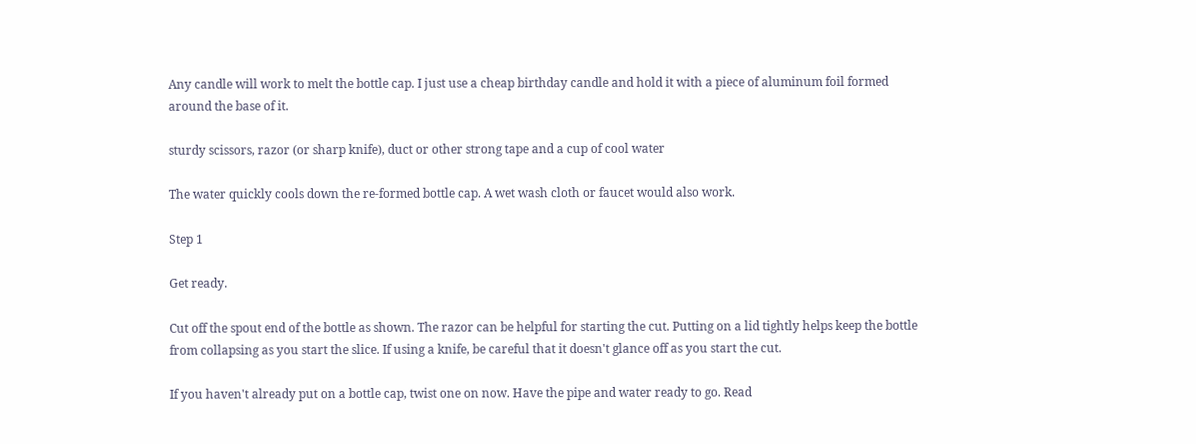Any candle will work to melt the bottle cap. I just use a cheap birthday candle and hold it with a piece of aluminum foil formed around the base of it.

sturdy scissors, razor (or sharp knife), duct or other strong tape and a cup of cool water

The water quickly cools down the re-formed bottle cap. A wet wash cloth or faucet would also work.

Step 1

Get ready.

Cut off the spout end of the bottle as shown. The razor can be helpful for starting the cut. Putting on a lid tightly helps keep the bottle from collapsing as you start the slice. If using a knife, be careful that it doesn't glance off as you start the cut.

If you haven't already put on a bottle cap, twist one on now. Have the pipe and water ready to go. Read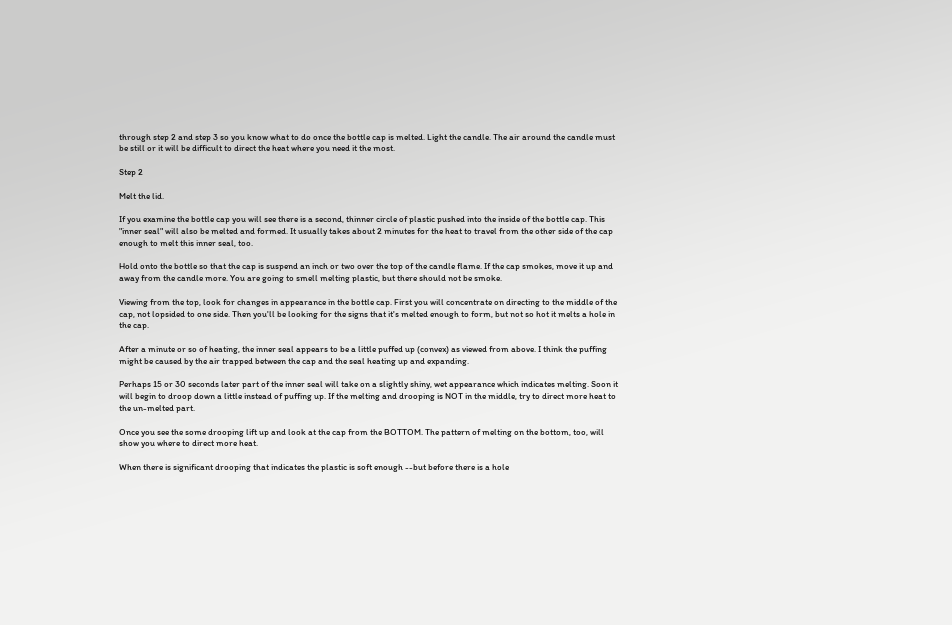through step 2 and step 3 so you know what to do once the bottle cap is melted. Light the candle. The air around the candle must be still or it will be difficult to direct the heat where you need it the most.

Step 2

Melt the lid.

If you examine the bottle cap you will see there is a second, thinner circle of plastic pushed into the inside of the bottle cap. This "inner seal" will also be melted and formed. It usually takes about 2 minutes for the heat to travel from the other side of the cap enough to melt this inner seal, too.

Hold onto the bottle so that the cap is suspend an inch or two over the top of the candle flame. If the cap smokes, move it up and away from the candle more. You are going to smell melting plastic, but there should not be smoke.

Viewing from the top, look for changes in appearance in the bottle cap. First you will concentrate on directing to the middle of the cap, not lopsided to one side. Then you'll be looking for the signs that it's melted enough to form, but not so hot it melts a hole in the cap.

After a minute or so of heating, the inner seal appears to be a little puffed up (convex) as viewed from above. I think the puffing might be caused by the air trapped between the cap and the seal heating up and expanding.

Perhaps 15 or 30 seconds later part of the inner seal will take on a slightly shiny, wet appearance which indicates melting. Soon it will begin to droop down a little instead of puffing up. If the melting and drooping is NOT in the middle, try to direct more heat to the un-melted part.

Once you see the some drooping lift up and look at the cap from the BOTTOM. The pattern of melting on the bottom, too, will show you where to direct more heat.

When there is significant drooping that indicates the plastic is soft enough --but before there is a hole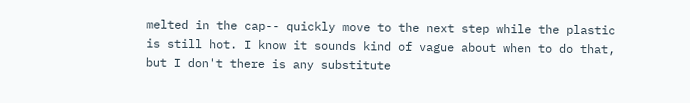melted in the cap-- quickly move to the next step while the plastic is still hot. I know it sounds kind of vague about when to do that, but I don't there is any substitute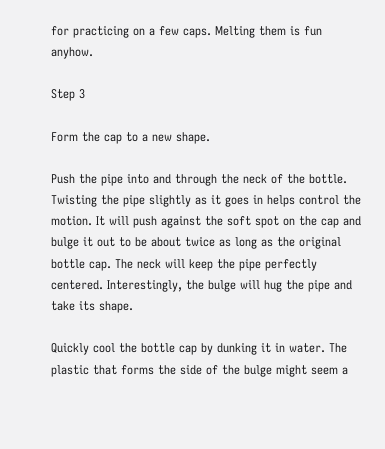for practicing on a few caps. Melting them is fun anyhow.

Step 3

Form the cap to a new shape.

Push the pipe into and through the neck of the bottle. Twisting the pipe slightly as it goes in helps control the motion. It will push against the soft spot on the cap and bulge it out to be about twice as long as the original bottle cap. The neck will keep the pipe perfectly centered. Interestingly, the bulge will hug the pipe and take its shape.

Quickly cool the bottle cap by dunking it in water. The plastic that forms the side of the bulge might seem a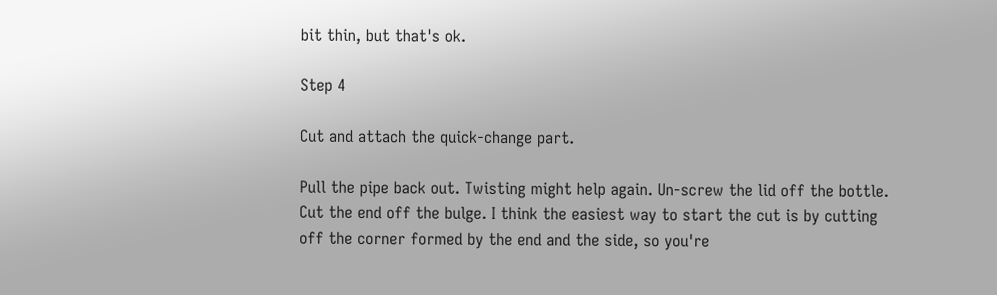bit thin, but that's ok.

Step 4

Cut and attach the quick-change part.

Pull the pipe back out. Twisting might help again. Un-screw the lid off the bottle. Cut the end off the bulge. I think the easiest way to start the cut is by cutting off the corner formed by the end and the side, so you're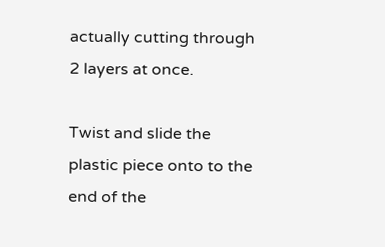actually cutting through 2 layers at once.

Twist and slide the plastic piece onto to the end of the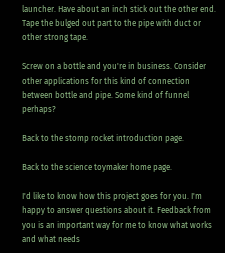launcher. Have about an inch stick out the other end. Tape the bulged out part to the pipe with duct or other strong tape.

Screw on a bottle and you're in business. Consider other applications for this kind of connection between bottle and pipe. Some kind of funnel perhaps?

Back to the stomp rocket introduction page.

Back to the science toymaker home page.

I'd like to know how this project goes for you. I'm happy to answer questions about it. Feedback from you is an important way for me to know what works and what needs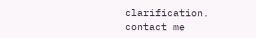clarification.
contact me